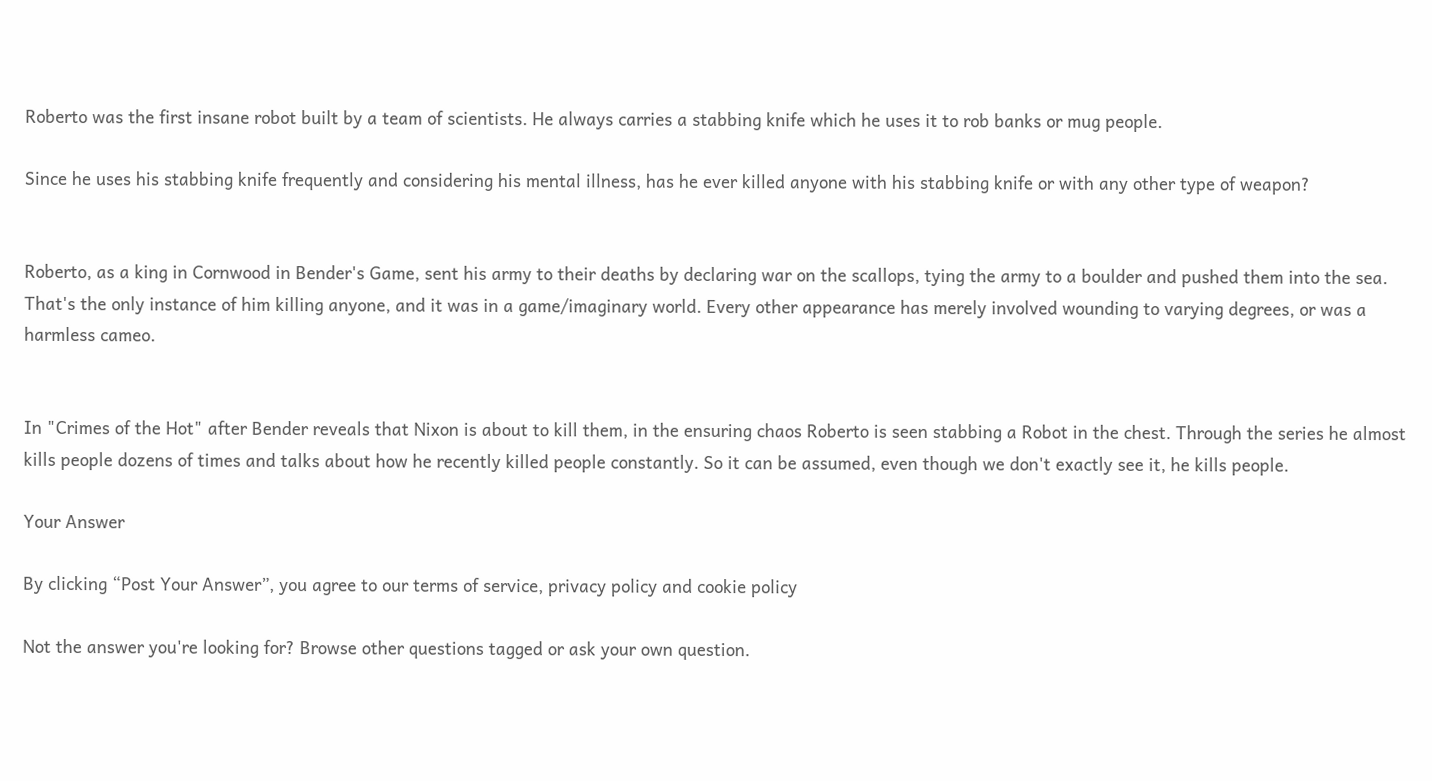Roberto was the first insane robot built by a team of scientists. He always carries a stabbing knife which he uses it to rob banks or mug people.

Since he uses his stabbing knife frequently and considering his mental illness, has he ever killed anyone with his stabbing knife or with any other type of weapon?


Roberto, as a king in Cornwood in Bender's Game, sent his army to their deaths by declaring war on the scallops, tying the army to a boulder and pushed them into the sea. That's the only instance of him killing anyone, and it was in a game/imaginary world. Every other appearance has merely involved wounding to varying degrees, or was a harmless cameo.


In "Crimes of the Hot" after Bender reveals that Nixon is about to kill them, in the ensuring chaos Roberto is seen stabbing a Robot in the chest. Through the series he almost kills people dozens of times and talks about how he recently killed people constantly. So it can be assumed, even though we don't exactly see it, he kills people.

Your Answer

By clicking “Post Your Answer”, you agree to our terms of service, privacy policy and cookie policy

Not the answer you're looking for? Browse other questions tagged or ask your own question.